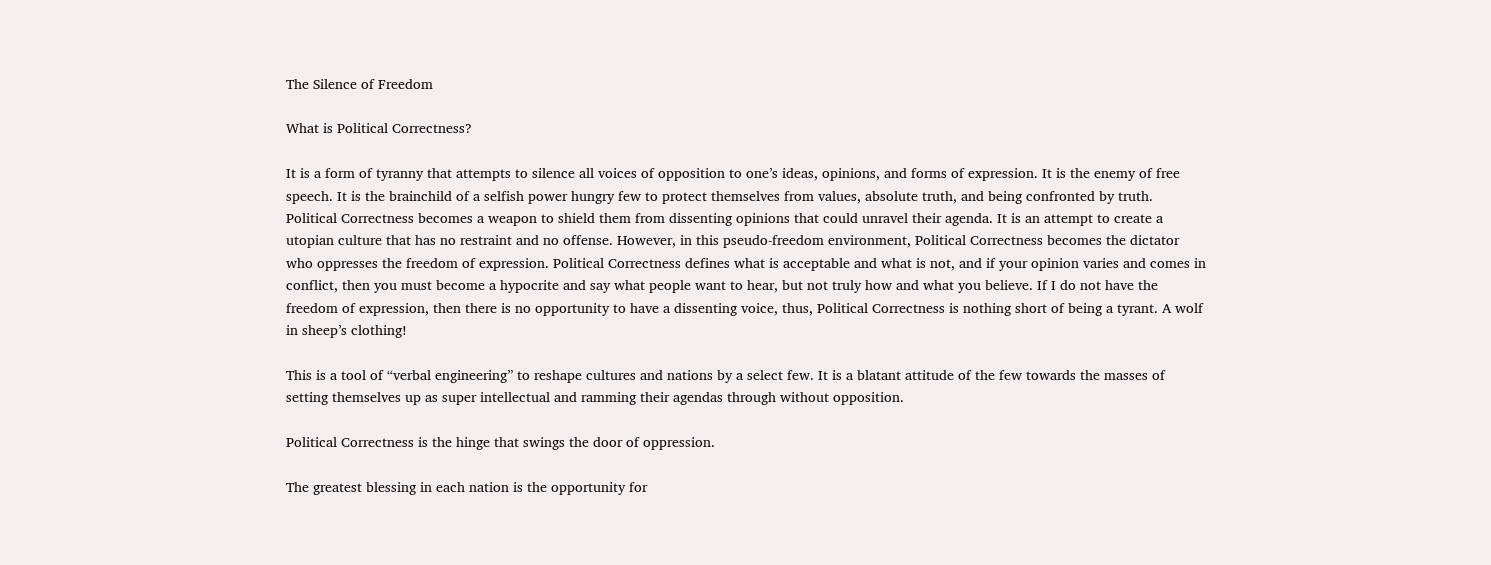The Silence of Freedom

What is Political Correctness?

It is a form of tyranny that attempts to silence all voices of opposition to one’s ideas, opinions, and forms of expression. It is the enemy of free speech. It is the brainchild of a selfish power hungry few to protect themselves from values, absolute truth, and being confronted by truth. Political Correctness becomes a weapon to shield them from dissenting opinions that could unravel their agenda. It is an attempt to create a utopian culture that has no restraint and no offense. However, in this pseudo-freedom environment, Political Correctness becomes the dictator who oppresses the freedom of expression. Political Correctness defines what is acceptable and what is not, and if your opinion varies and comes in conflict, then you must become a hypocrite and say what people want to hear, but not truly how and what you believe. If I do not have the freedom of expression, then there is no opportunity to have a dissenting voice, thus, Political Correctness is nothing short of being a tyrant. A wolf in sheep’s clothing!

This is a tool of “verbal engineering” to reshape cultures and nations by a select few. It is a blatant attitude of the few towards the masses of setting themselves up as super intellectual and ramming their agendas through without opposition.

Political Correctness is the hinge that swings the door of oppression.

The greatest blessing in each nation is the opportunity for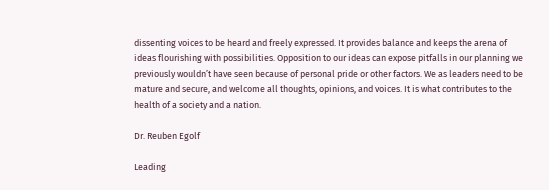dissenting voices to be heard and freely expressed. It provides balance and keeps the arena of ideas flourishing with possibilities. Opposition to our ideas can expose pitfalls in our planning we previously wouldn’t have seen because of personal pride or other factors. We as leaders need to be mature and secure, and welcome all thoughts, opinions, and voices. It is what contributes to the health of a society and a nation.

Dr. Reuben Egolf

Leading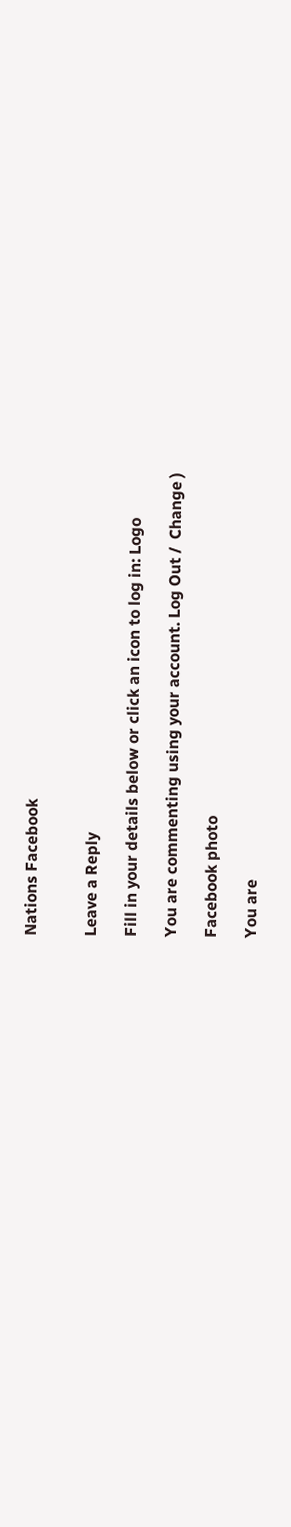Nations Facebook


Leave a Reply

Fill in your details below or click an icon to log in: Logo

You are commenting using your account. Log Out /  Change )

Facebook photo

You are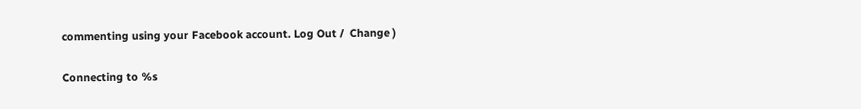commenting using your Facebook account. Log Out /  Change )

Connecting to %s